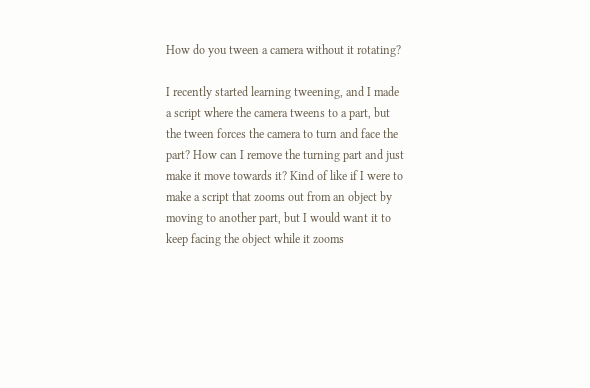How do you tween a camera without it rotating?

I recently started learning tweening, and I made a script where the camera tweens to a part, but the tween forces the camera to turn and face the part? How can I remove the turning part and just make it move towards it? Kind of like if I were to make a script that zooms out from an object by moving to another part, but I would want it to keep facing the object while it zooms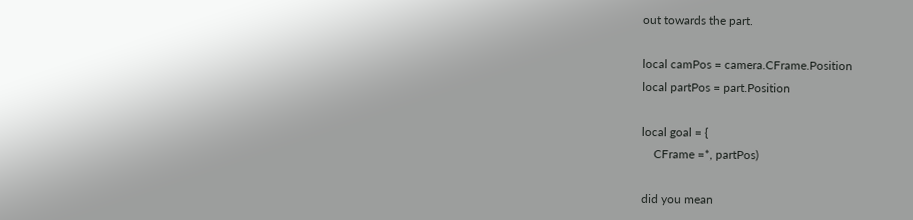out towards the part.

local camPos = camera.CFrame.Position
local partPos = part.Position

local goal = {
    CFrame =*, partPos)

did you mean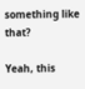something like that?

Yeah, this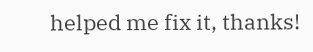helped me fix it, thanks!